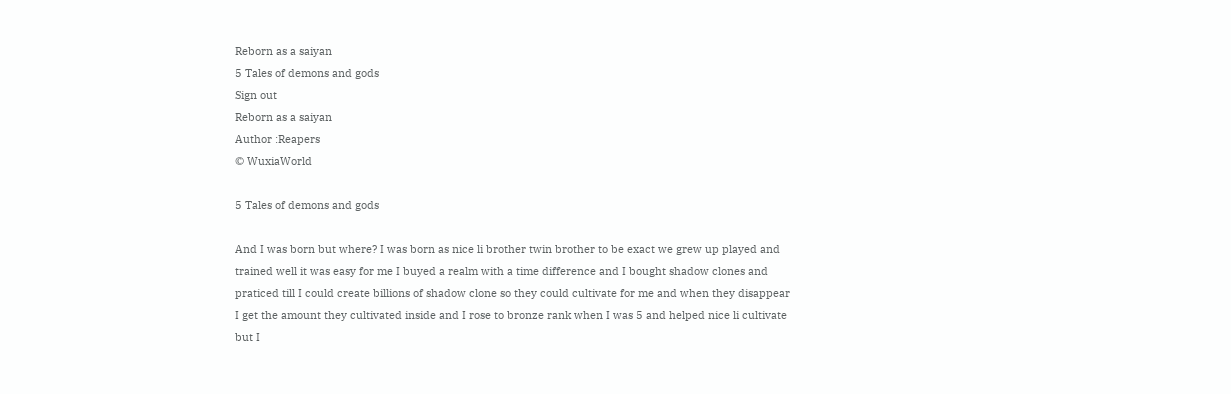Reborn as a saiyan
5 Tales of demons and gods
Sign out
Reborn as a saiyan
Author :Reapers
© WuxiaWorld

5 Tales of demons and gods

And I was born but where? I was born as nice li brother twin brother to be exact we grew up played and trained well it was easy for me I buyed a realm with a time difference and I bought shadow clones and praticed till I could create billions of shadow clone so they could cultivate for me and when they disappear I get the amount they cultivated inside and I rose to bronze rank when I was 5 and helped nice li cultivate but I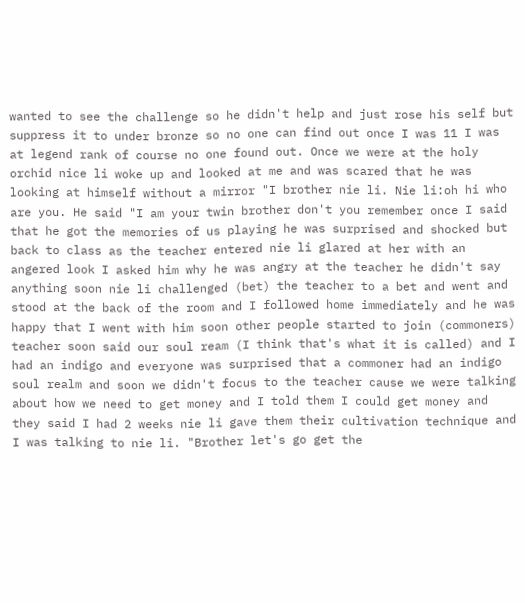wanted to see the challenge so he didn't help and just rose his self but suppress it to under bronze so no one can find out once I was 11 I was at legend rank of course no one found out. Once we were at the holy orchid nice li woke up and looked at me and was scared that he was looking at himself without a mirror "I brother nie li. Nie li:oh hi who are you. He said "I am your twin brother don't you remember once I said that he got the memories of us playing he was surprised and shocked but back to class as the teacher entered nie li glared at her with an angered look I asked him why he was angry at the teacher he didn't say anything soon nie li challenged (bet) the teacher to a bet and went and stood at the back of the room and I followed home immediately and he was happy that I went with him soon other people started to join (commoners) teacher soon said our soul ream (I think that's what it is called) and I had an indigo and everyone was surprised that a commoner had an indigo soul realm and soon we didn't focus to the teacher cause we were talking about how we need to get money and I told them I could get money and they said I had 2 weeks nie li gave them their cultivation technique and I was talking to nie li. "Brother let's go get the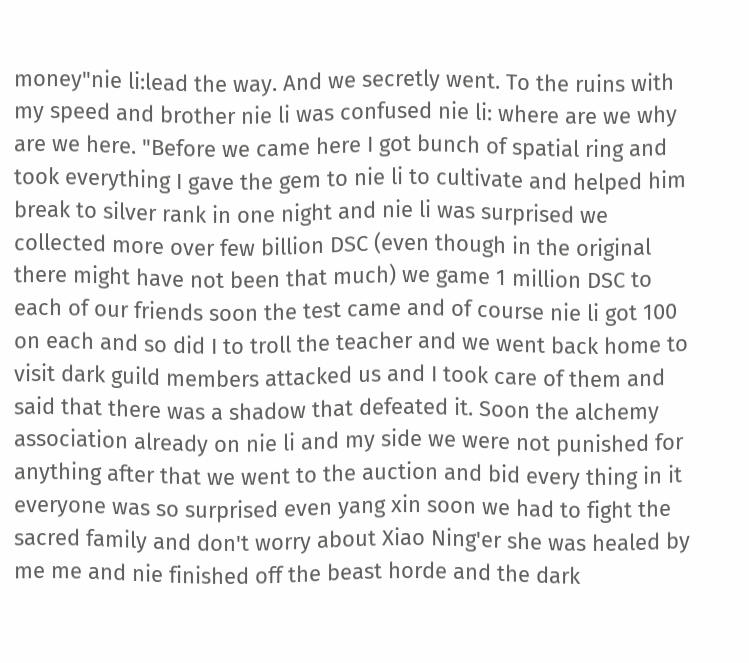money"nie li:lead the way. And we secretly went. To the ruins with my speed and brother nie li was confused nie li: where are we why are we here. "Before we came here I got bunch of spatial ring and took everything I gave the gem to nie li to cultivate and helped him break to silver rank in one night and nie li was surprised we collected more over few billion DSC (even though in the original there might have not been that much) we game 1 million DSC to each of our friends soon the test came and of course nie li got 100 on each and so did I to troll the teacher and we went back home to visit dark guild members attacked us and I took care of them and said that there was a shadow that defeated it. Soon the alchemy association already on nie li and my side we were not punished for anything after that we went to the auction and bid every thing in it everyone was so surprised even yang xin soon we had to fight the sacred family and don't worry about Xiao Ning'er she was healed by me me and nie finished off the beast horde and the dark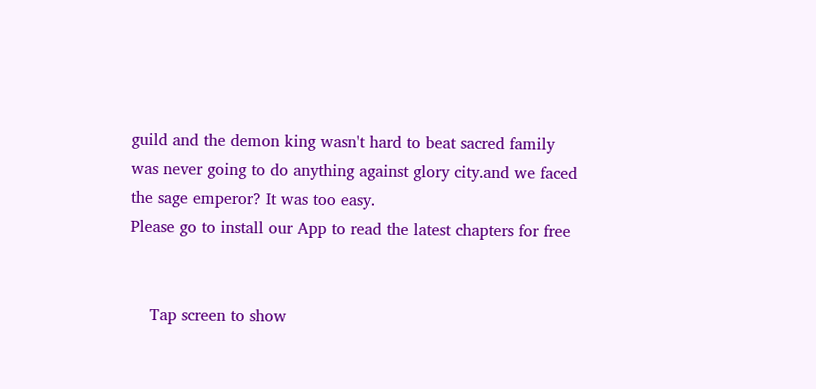guild and the demon king wasn't hard to beat sacred family was never going to do anything against glory city.and we faced the sage emperor? It was too easy.
Please go to install our App to read the latest chapters for free


    Tap screen to show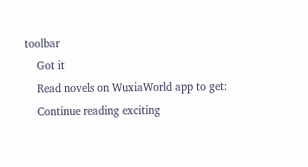toolbar
    Got it
    Read novels on WuxiaWorld app to get:
    Continue reading exciting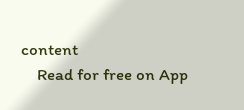content
    Read for free on App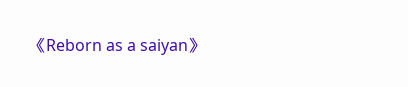《Reborn as a saiyan》